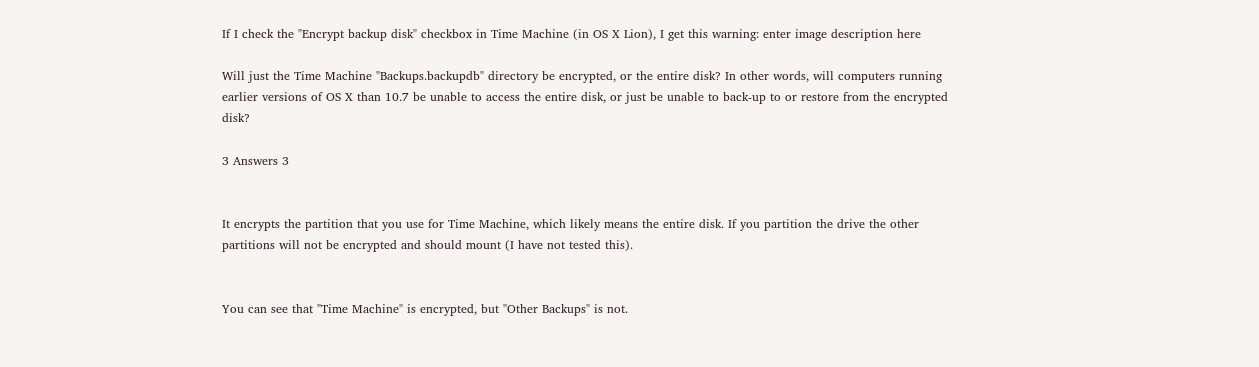If I check the "Encrypt backup disk" checkbox in Time Machine (in OS X Lion), I get this warning: enter image description here

Will just the Time Machine "Backups.backupdb" directory be encrypted, or the entire disk? In other words, will computers running earlier versions of OS X than 10.7 be unable to access the entire disk, or just be unable to back-up to or restore from the encrypted disk?

3 Answers 3


It encrypts the partition that you use for Time Machine, which likely means the entire disk. If you partition the drive the other partitions will not be encrypted and should mount (I have not tested this).


You can see that "Time Machine" is encrypted, but "Other Backups" is not.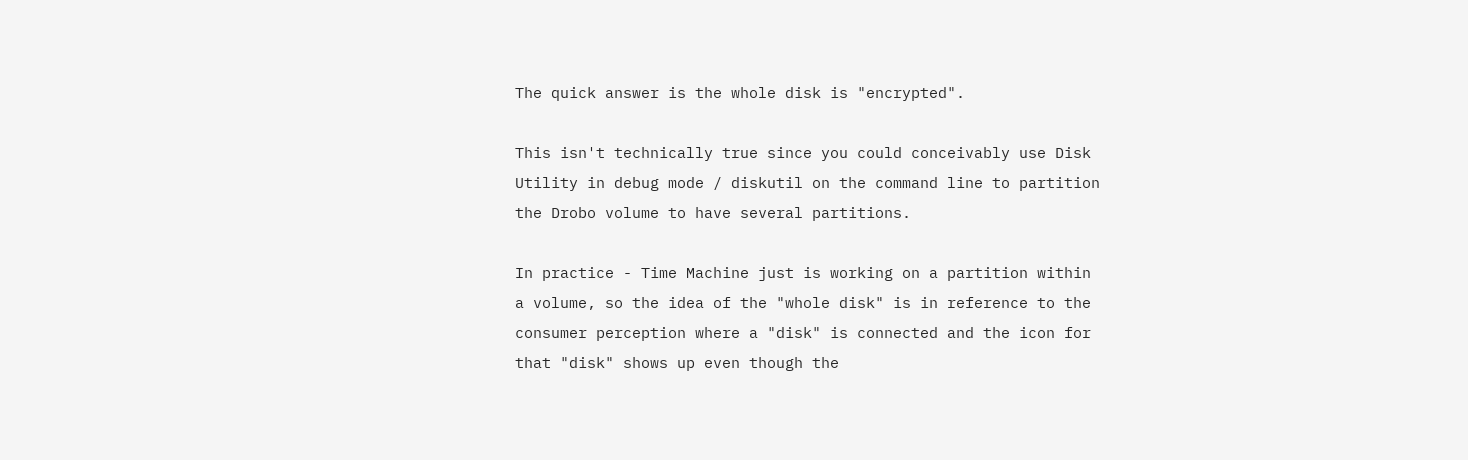The quick answer is the whole disk is "encrypted".

This isn't technically true since you could conceivably use Disk Utility in debug mode / diskutil on the command line to partition the Drobo volume to have several partitions.

In practice - Time Machine just is working on a partition within a volume, so the idea of the "whole disk" is in reference to the consumer perception where a "disk" is connected and the icon for that "disk" shows up even though the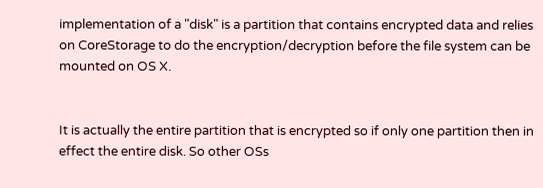implementation of a "disk" is a partition that contains encrypted data and relies on CoreStorage to do the encryption/decryption before the file system can be mounted on OS X.


It is actually the entire partition that is encrypted so if only one partition then in effect the entire disk. So other OSs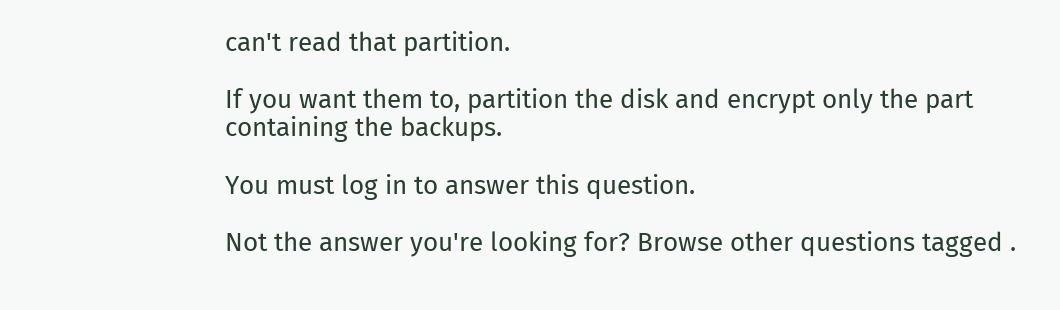can't read that partition.

If you want them to, partition the disk and encrypt only the part containing the backups.

You must log in to answer this question.

Not the answer you're looking for? Browse other questions tagged .